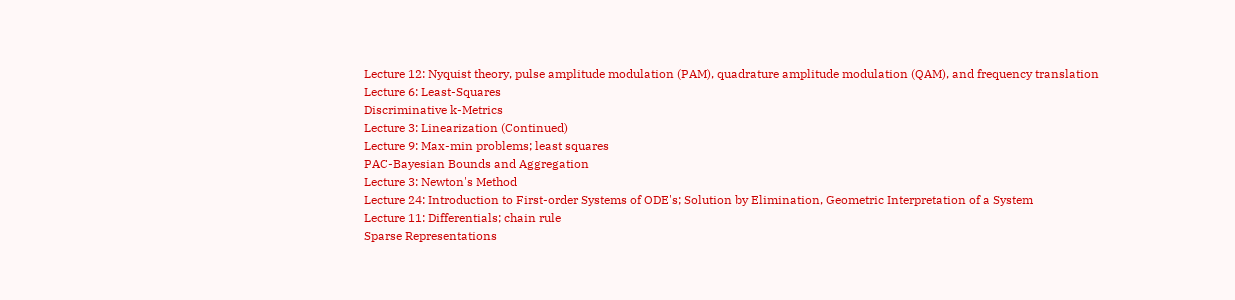Lecture 12: Nyquist theory, pulse amplitude modulation (PAM), quadrature amplitude modulation (QAM), and frequency translation
Lecture 6: Least-Squares
Discriminative k-Metrics
Lecture 3: Linearization (Continued)
Lecture 9: Max-min problems; least squares
PAC-Bayesian Bounds and Aggregation
Lecture 3: Newton's Method
Lecture 24: Introduction to First-order Systems of ODE's; Solution by Elimination, Geometric Interpretation of a System
Lecture 11: Differentials; chain rule
Sparse Representations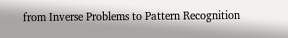from Inverse Problems to Pattern Recognition